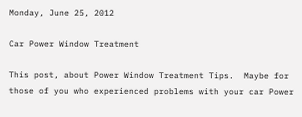Monday, June 25, 2012

Car Power Window Treatment

This post, about Power Window Treatment Tips.  Maybe for those of you who experienced problems with your car Power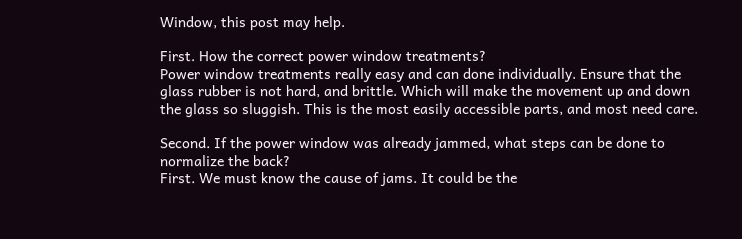Window, this post may help.

First. How the correct power window treatments?
Power window treatments really easy and can done individually. Ensure that the glass rubber is not hard, and brittle. Which will make the movement up and down the glass so sluggish. This is the most easily accessible parts, and most need care.

Second. If the power window was already jammed, what steps can be done to normalize the back?
First. We must know the cause of jams. It could be the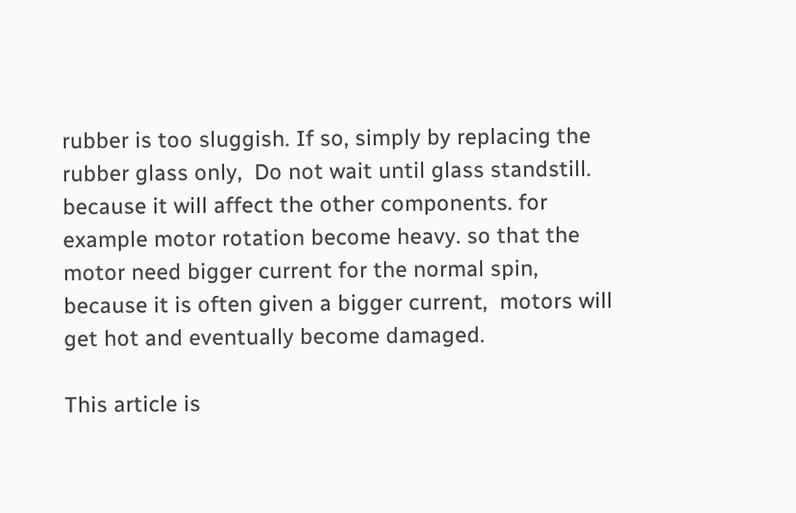rubber is too sluggish. If so, simply by replacing the rubber glass only,  Do not wait until glass standstill. because it will affect the other components. for example motor rotation become heavy. so that the motor need bigger current for the normal spin, because it is often given a bigger current,  motors will get hot and eventually become damaged.

This article is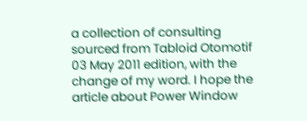a collection of consulting sourced from Tabloid Otomotif 03 May 2011 edition, with the change of my word. I hope the article about Power Window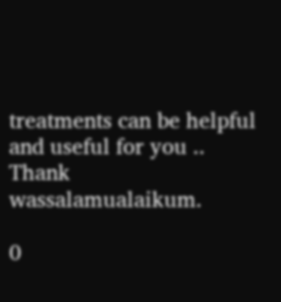treatments can be helpful and useful for you .. Thank wassalamualaikum.

0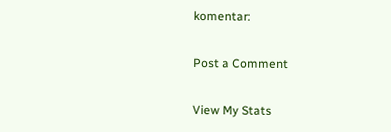komentar:

Post a Comment

View My Stats